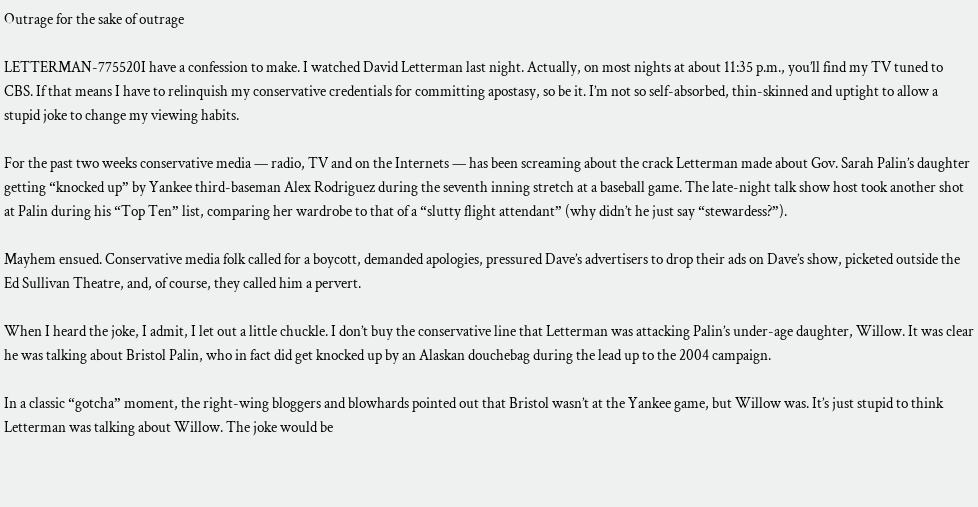Outrage for the sake of outrage

LETTERMAN-775520I have a confession to make. I watched David Letterman last night. Actually, on most nights at about 11:35 p.m., you’ll find my TV tuned to CBS. If that means I have to relinquish my conservative credentials for committing apostasy, so be it. I’m not so self-absorbed, thin-skinned and uptight to allow a stupid joke to change my viewing habits.

For the past two weeks conservative media — radio, TV and on the Internets — has been screaming about the crack Letterman made about Gov. Sarah Palin’s daughter getting “knocked up” by Yankee third-baseman Alex Rodriguez during the seventh inning stretch at a baseball game. The late-night talk show host took another shot at Palin during his “Top Ten” list, comparing her wardrobe to that of a “slutty flight attendant” (why didn’t he just say “stewardess?”).

Mayhem ensued. Conservative media folk called for a boycott, demanded apologies, pressured Dave’s advertisers to drop their ads on Dave’s show, picketed outside the Ed Sullivan Theatre, and, of course, they called him a pervert.

When I heard the joke, I admit, I let out a little chuckle. I don’t buy the conservative line that Letterman was attacking Palin’s under-age daughter, Willow. It was clear he was talking about Bristol Palin, who in fact did get knocked up by an Alaskan douchebag during the lead up to the 2004 campaign.

In a classic “gotcha” moment, the right-wing bloggers and blowhards pointed out that Bristol wasn’t at the Yankee game, but Willow was. It’s just stupid to think Letterman was talking about Willow. The joke would be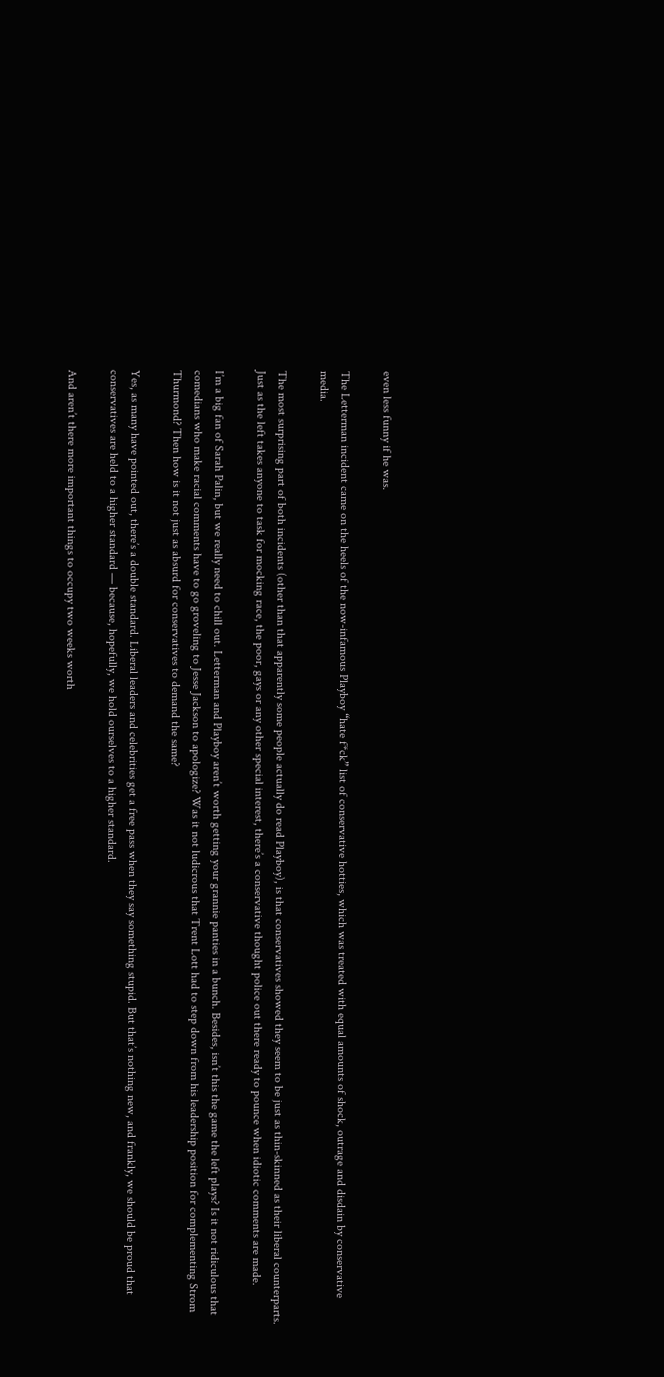even less funny if he was.

The Letterman incident came on the heels of the now-infamous Playboy “hate f*ck” list of conservative hotties, which was treated with equal amounts of shock, outrage and disdain by conservative media.

The most surprising part of both incidents (other than that apparently some people actually do read Playboy), is that conservatives showed they seem to be just as thin-skinned as their liberal counterparts. Just as the left takes anyone to task for mocking race, the poor, gays or any other special interest, there’s a conservative thought police out there ready to pounce when idiotic comments are made.

I’m a big fan of Sarah Palin, but we really need to chill out. Letterman and Playboy aren’t worth getting your grannie panties in a bunch. Besides, isn’t this the game the left plays? Is it not ridiculous that comedians who make racial comments have to go groveling to Jesse Jackson to apologize? Was it not ludicrous that Trent Lott had to step down from his leadership position for complementing Strom Thurmond? Then how is it not just as absurd for conservatives to demand the same?

Yes, as many have pointed out, there’s a double standard. Liberal leaders and celebrities get a free pass when they say something stupid. But that’s nothing new, and frankly, we should be proud that conservatives are held to a higher standard — because, hopefully, we hold ourselves to a higher standard.

And aren’t there more important things to occupy two weeks worth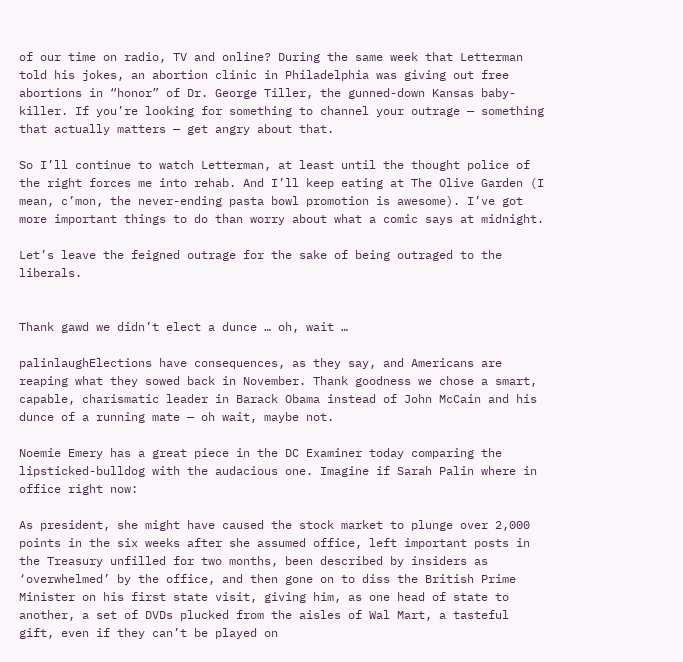of our time on radio, TV and online? During the same week that Letterman told his jokes, an abortion clinic in Philadelphia was giving out free abortions in “honor” of Dr. George Tiller, the gunned-down Kansas baby-killer. If you’re looking for something to channel your outrage — something that actually matters — get angry about that.

So I’ll continue to watch Letterman, at least until the thought police of the right forces me into rehab. And I’ll keep eating at The Olive Garden (I mean, c’mon, the never-ending pasta bowl promotion is awesome). I’ve got more important things to do than worry about what a comic says at midnight.

Let’s leave the feigned outrage for the sake of being outraged to the liberals.


Thank gawd we didn’t elect a dunce … oh, wait …

palinlaughElections have consequences, as they say, and Americans are reaping what they sowed back in November. Thank goodness we chose a smart, capable, charismatic leader in Barack Obama instead of John McCain and his dunce of a running mate — oh wait, maybe not.

Noemie Emery has a great piece in the DC Examiner today comparing the lipsticked-bulldog with the audacious one. Imagine if Sarah Palin where in office right now:

As president, she might have caused the stock market to plunge over 2,000 points in the six weeks after she assumed office, left important posts in the Treasury unfilled for two months, been described by insiders as ‘overwhelmed’ by the office, and then gone on to diss the British Prime Minister on his first state visit, giving him, as one head of state to another, a set of DVDs plucked from the aisles of Wal Mart, a tasteful gift, even if they can’t be played on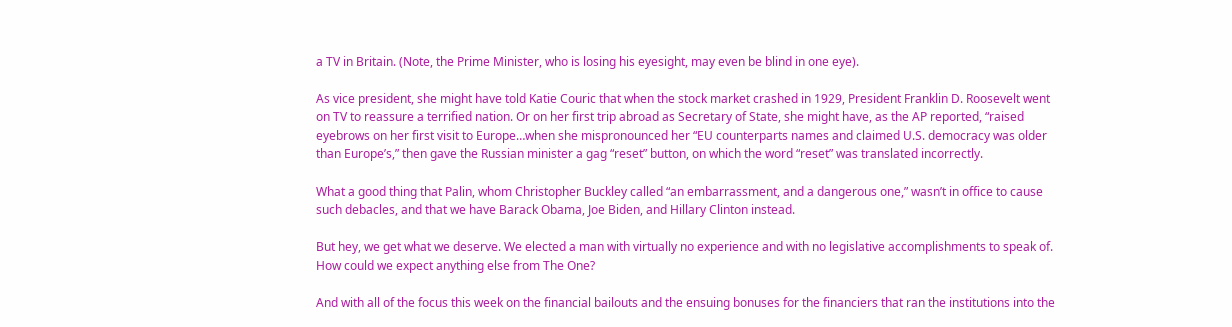a TV in Britain. (Note, the Prime Minister, who is losing his eyesight, may even be blind in one eye).

As vice president, she might have told Katie Couric that when the stock market crashed in 1929, President Franklin D. Roosevelt went on TV to reassure a terrified nation. Or on her first trip abroad as Secretary of State, she might have, as the AP reported, “raised eyebrows on her first visit to Europe…when she mispronounced her “EU counterparts names and claimed U.S. democracy was older than Europe’s,” then gave the Russian minister a gag “reset” button, on which the word “reset” was translated incorrectly.

What a good thing that Palin, whom Christopher Buckley called “an embarrassment, and a dangerous one,” wasn’t in office to cause such debacles, and that we have Barack Obama, Joe Biden, and Hillary Clinton instead.

But hey, we get what we deserve. We elected a man with virtually no experience and with no legislative accomplishments to speak of. How could we expect anything else from The One?

And with all of the focus this week on the financial bailouts and the ensuing bonuses for the financiers that ran the institutions into the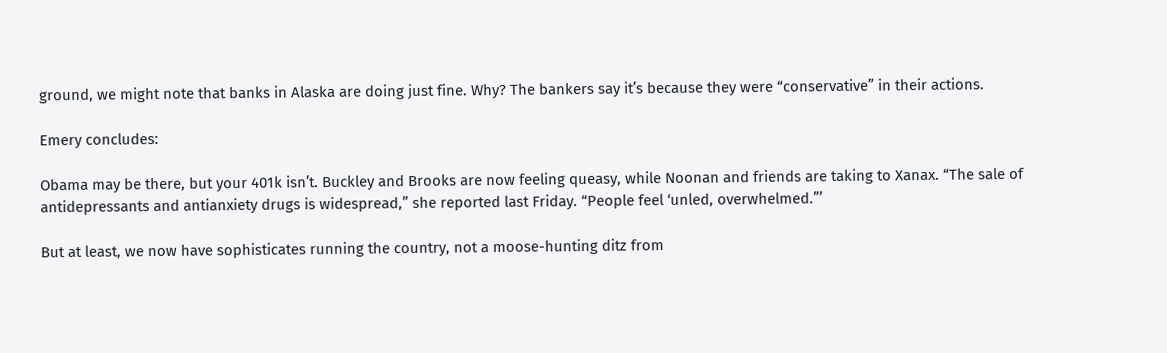ground, we might note that banks in Alaska are doing just fine. Why? The bankers say it’s because they were “conservative” in their actions.

Emery concludes:

Obama may be there, but your 401k isn’t. Buckley and Brooks are now feeling queasy, while Noonan and friends are taking to Xanax. “The sale of antidepressants and antianxiety drugs is widespread,” she reported last Friday. “People feel ‘unled, overwhelmed.”’

But at least, we now have sophisticates running the country, not a moose-hunting ditz from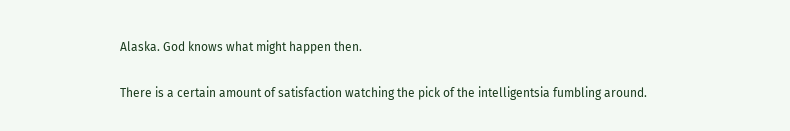Alaska. God knows what might happen then.

There is a certain amount of satisfaction watching the pick of the intelligentsia fumbling around.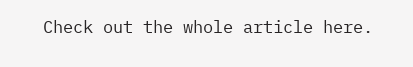Check out the whole article here.